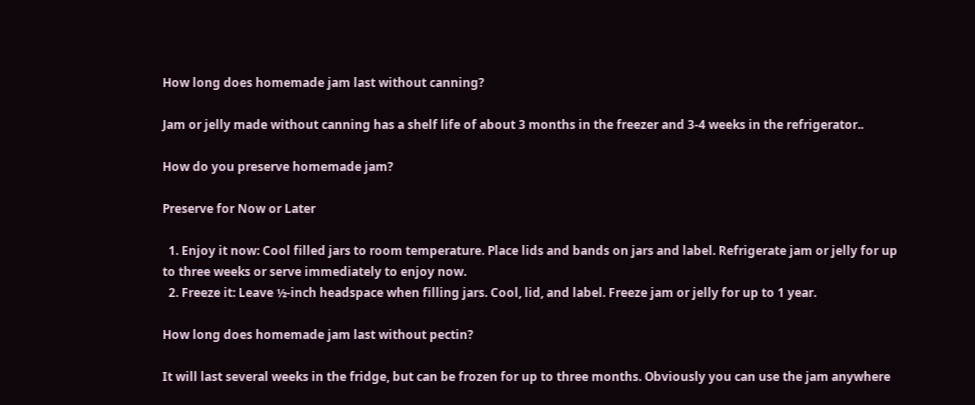How long does homemade jam last without canning?

Jam or jelly made without canning has a shelf life of about 3 months in the freezer and 3-4 weeks in the refrigerator..

How do you preserve homemade jam?

Preserve for Now or Later

  1. Enjoy it now: Cool filled jars to room temperature. Place lids and bands on jars and label. Refrigerate jam or jelly for up to three weeks or serve immediately to enjoy now.
  2. Freeze it: Leave ½-inch headspace when filling jars. Cool, lid, and label. Freeze jam or jelly for up to 1 year.

How long does homemade jam last without pectin?

It will last several weeks in the fridge, but can be frozen for up to three months. Obviously you can use the jam anywhere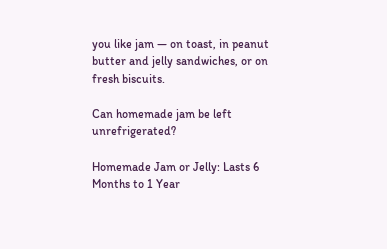you like jam — on toast, in peanut butter and jelly sandwiches, or on fresh biscuits.

Can homemade jam be left unrefrigerated?

Homemade Jam or Jelly: Lasts 6 Months to 1 Year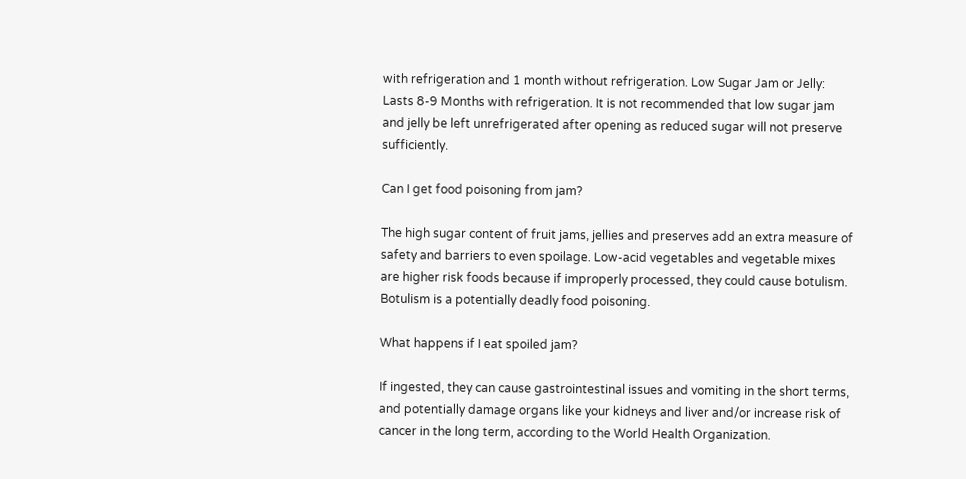with refrigeration and 1 month without refrigeration. Low Sugar Jam or Jelly: Lasts 8-9 Months with refrigeration. It is not recommended that low sugar jam and jelly be left unrefrigerated after opening as reduced sugar will not preserve sufficiently.

Can I get food poisoning from jam?

The high sugar content of fruit jams, jellies and preserves add an extra measure of safety and barriers to even spoilage. Low-acid vegetables and vegetable mixes are higher risk foods because if improperly processed, they could cause botulism. Botulism is a potentially deadly food poisoning.

What happens if I eat spoiled jam?

If ingested, they can cause gastrointestinal issues and vomiting in the short terms, and potentially damage organs like your kidneys and liver and/or increase risk of cancer in the long term, according to the World Health Organization.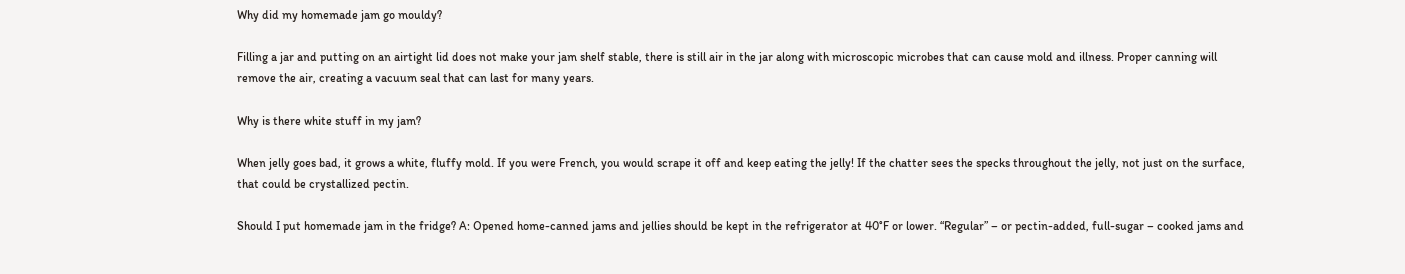Why did my homemade jam go mouldy?

Filling a jar and putting on an airtight lid does not make your jam shelf stable, there is still air in the jar along with microscopic microbes that can cause mold and illness. Proper canning will remove the air, creating a vacuum seal that can last for many years.

Why is there white stuff in my jam?

When jelly goes bad, it grows a white, fluffy mold. If you were French, you would scrape it off and keep eating the jelly! If the chatter sees the specks throughout the jelly, not just on the surface, that could be crystallized pectin.

Should I put homemade jam in the fridge? A: Opened home-canned jams and jellies should be kept in the refrigerator at 40°F or lower. “Regular” – or pectin-added, full-sugar – cooked jams and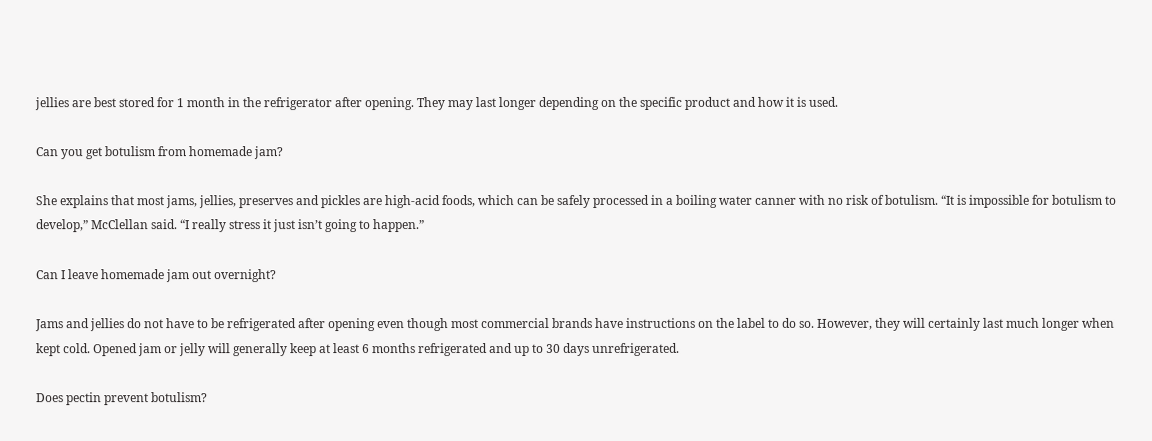jellies are best stored for 1 month in the refrigerator after opening. They may last longer depending on the specific product and how it is used.

Can you get botulism from homemade jam?

She explains that most jams, jellies, preserves and pickles are high-acid foods, which can be safely processed in a boiling water canner with no risk of botulism. “It is impossible for botulism to develop,” McClellan said. “I really stress it just isn’t going to happen.”

Can I leave homemade jam out overnight?

Jams and jellies do not have to be refrigerated after opening even though most commercial brands have instructions on the label to do so. However, they will certainly last much longer when kept cold. Opened jam or jelly will generally keep at least 6 months refrigerated and up to 30 days unrefrigerated.

Does pectin prevent botulism?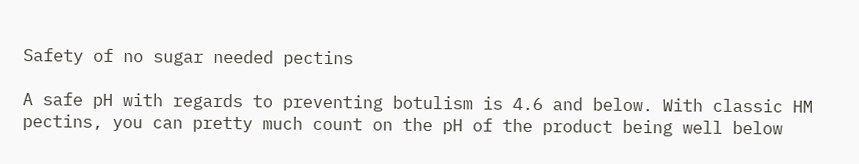Safety of no sugar needed pectins

A safe pH with regards to preventing botulism is 4.6 and below. With classic HM pectins, you can pretty much count on the pH of the product being well below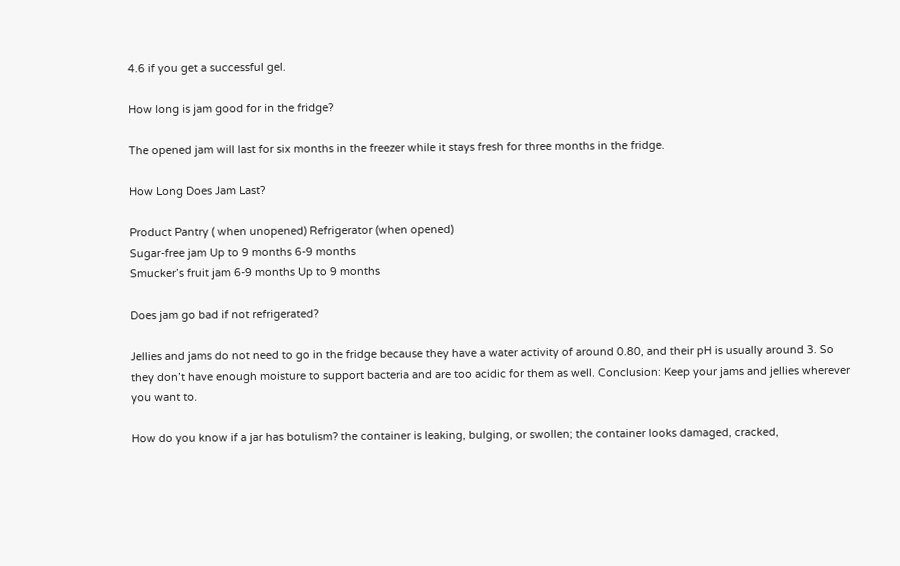4.6 if you get a successful gel.

How long is jam good for in the fridge?

The opened jam will last for six months in the freezer while it stays fresh for three months in the fridge.

How Long Does Jam Last?

Product Pantry ( when unopened) Refrigerator (when opened)
Sugar-free jam Up to 9 months 6-9 months
Smucker’s fruit jam 6-9 months Up to 9 months

Does jam go bad if not refrigerated?

Jellies and jams do not need to go in the fridge because they have a water activity of around 0.80, and their pH is usually around 3. So they don’t have enough moisture to support bacteria and are too acidic for them as well. Conclusion: Keep your jams and jellies wherever you want to.

How do you know if a jar has botulism? the container is leaking, bulging, or swollen; the container looks damaged, cracked,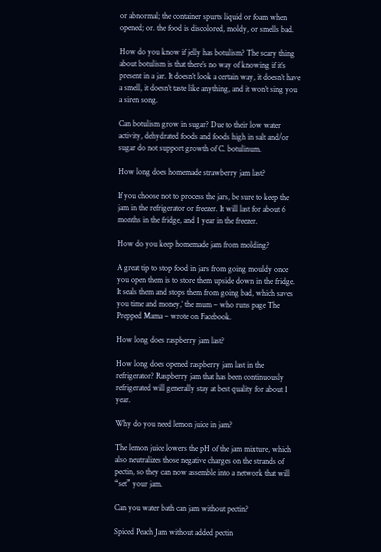or abnormal; the container spurts liquid or foam when opened; or. the food is discolored, moldy, or smells bad.

How do you know if jelly has botulism? The scary thing about botulism is that there’s no way of knowing if it’s present in a jar. It doesn’t look a certain way, it doesn’t have a smell, it doesn’t taste like anything, and it won’t sing you a siren song.

Can botulism grow in sugar? Due to their low water activity, dehydrated foods and foods high in salt and/or sugar do not support growth of C. botulinum.

How long does homemade strawberry jam last?

If you choose not to process the jars, be sure to keep the jam in the refrigerator or freezer. It will last for about 6 months in the fridge, and 1 year in the freezer.

How do you keep homemade jam from molding?

A great tip to stop food in jars from going mouldy once you open them is to store them upside down in the fridge. It seals them and stops them from going bad, which saves you time and money,’ the mum – who runs page The Prepped Mama – wrote on Facebook.

How long does raspberry jam last?

How long does opened raspberry jam last in the refrigerator? Raspberry jam that has been continuously refrigerated will generally stay at best quality for about 1 year.

Why do you need lemon juice in jam?

The lemon juice lowers the pH of the jam mixture, which also neutralizes those negative charges on the strands of pectin, so they can now assemble into a network that will “set” your jam.

Can you water bath can jam without pectin?

Spiced Peach Jam without added pectin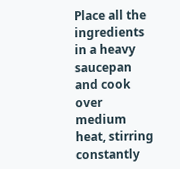Place all the ingredients in a heavy saucepan and cook over medium heat, stirring constantly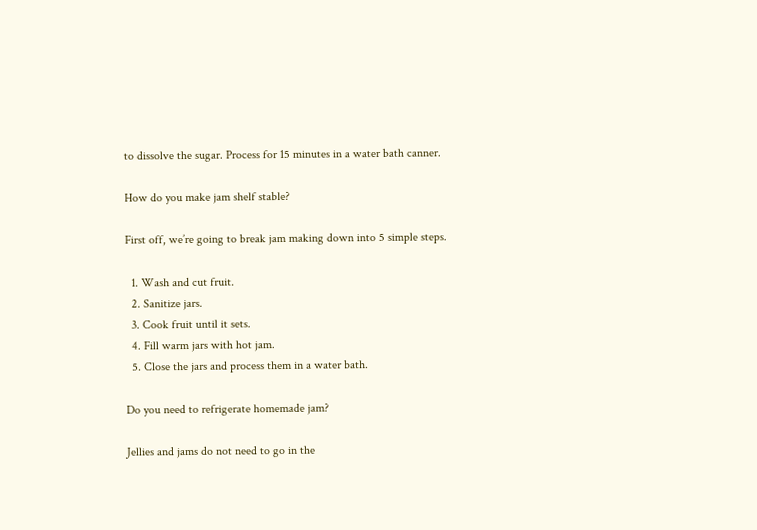to dissolve the sugar. Process for 15 minutes in a water bath canner.

How do you make jam shelf stable?

First off, we’re going to break jam making down into 5 simple steps.

  1. Wash and cut fruit.
  2. Sanitize jars.
  3. Cook fruit until it sets.
  4. Fill warm jars with hot jam.
  5. Close the jars and process them in a water bath.

Do you need to refrigerate homemade jam?

Jellies and jams do not need to go in the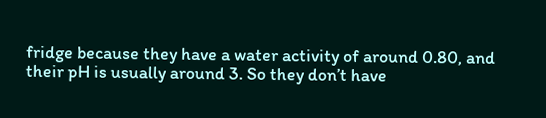fridge because they have a water activity of around 0.80, and their pH is usually around 3. So they don’t have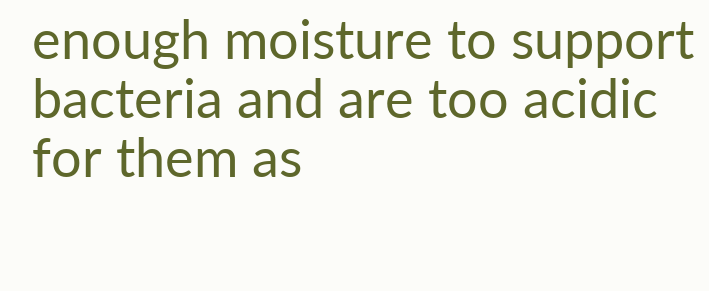enough moisture to support bacteria and are too acidic for them as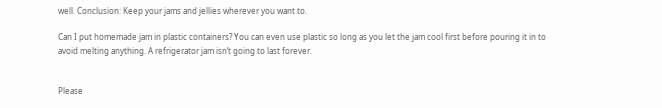well. Conclusion: Keep your jams and jellies wherever you want to.

Can I put homemade jam in plastic containers? You can even use plastic so long as you let the jam cool first before pouring it in to avoid melting anything. A refrigerator jam isn’t going to last forever.


Please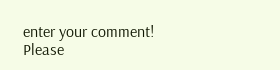enter your comment!
Please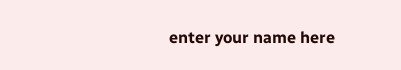enter your name here